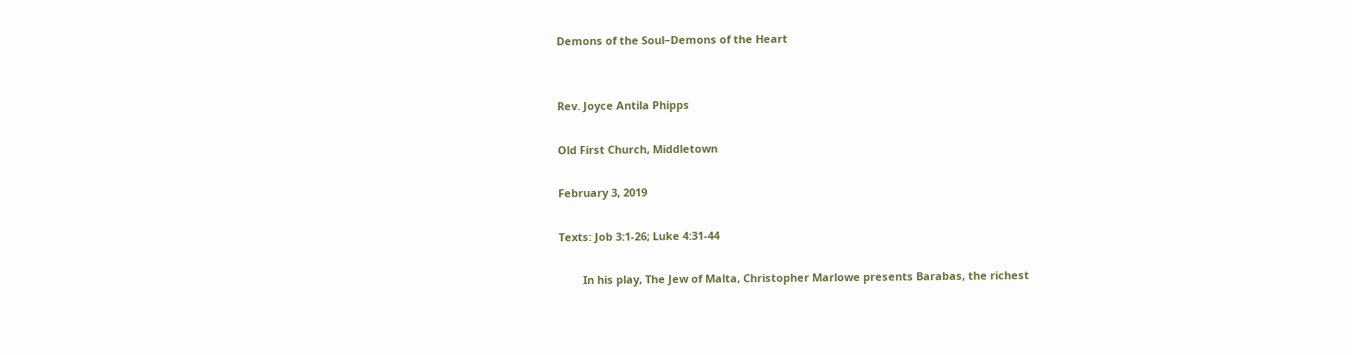Demons of the Soul–Demons of the Heart


Rev. Joyce Antila Phipps

Old First Church, Middletown

February 3, 2019

Texts: Job 3:1-26; Luke 4:31-44

        In his play, The Jew of Malta, Christopher Marlowe presents Barabas, the richest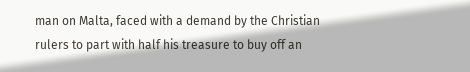man on Malta, faced with a demand by the Christian rulers to part with half his treasure to buy off an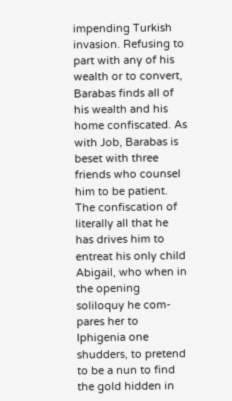impending Turkish invasion. Refusing to part with any of his wealth or to convert, Barabas finds all of his wealth and his home confiscated. As with Job, Barabas is beset with three friends who counsel him to be patient. The confiscation of literally all that he has drives him to entreat his only child Abigail, who when in the opening soliloquy he com-pares her to Iphigenia one shudders, to pretend to be a nun to find the gold hidden in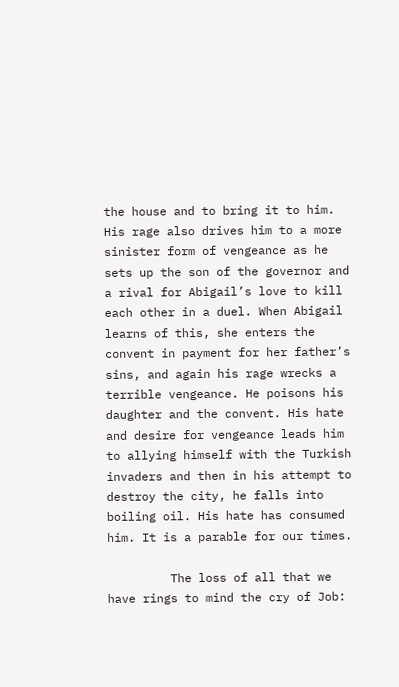the house and to bring it to him. His rage also drives him to a more sinister form of vengeance as he sets up the son of the governor and a rival for Abigail’s love to kill each other in a duel. When Abigail learns of this, she enters the convent in payment for her father’s sins, and again his rage wrecks a terrible vengeance. He poisons his daughter and the convent. His hate and desire for vengeance leads him to allying himself with the Turkish invaders and then in his attempt to destroy the city, he falls into boiling oil. His hate has consumed him. It is a parable for our times.

         The loss of all that we have rings to mind the cry of Job: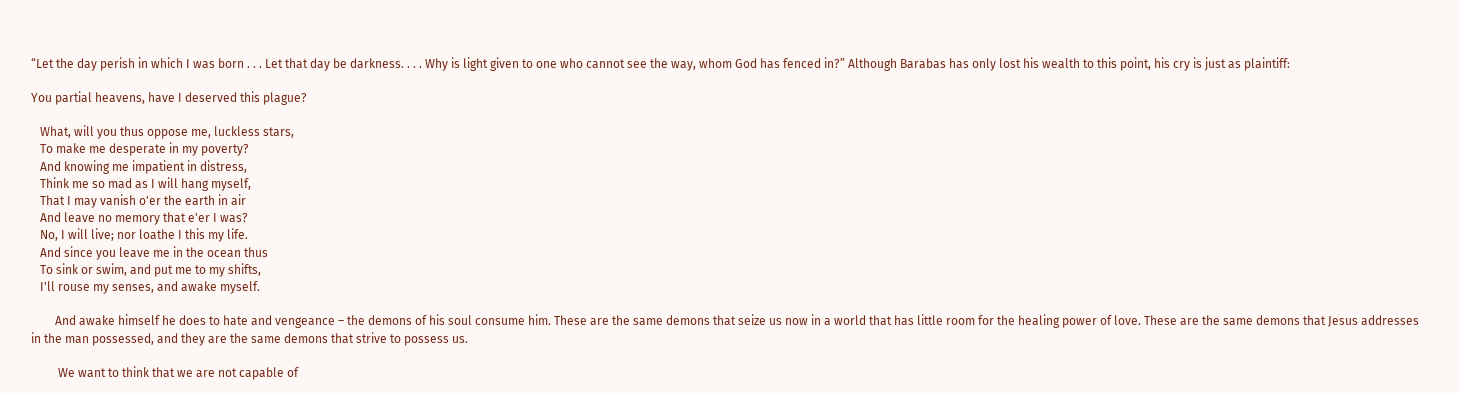“Let the day perish in which I was born . . . Let that day be darkness. . . . Why is light given to one who cannot see the way, whom God has fenced in?” Although Barabas has only lost his wealth to this point, his cry is just as plaintiff:

You partial heavens, have I deserved this plague?

   What, will you thus oppose me, luckless stars,
   To make me desperate in my poverty?
   And knowing me impatient in distress,
   Think me so mad as I will hang myself,
   That I may vanish o'er the earth in air
   And leave no memory that e'er I was?
   No, I will live; nor loathe I this my life.
   And since you leave me in the ocean thus
   To sink or swim, and put me to my shifts,
   I'll rouse my senses, and awake myself.

        And awake himself he does to hate and vengeance – the demons of his soul consume him. These are the same demons that seize us now in a world that has little room for the healing power of love. These are the same demons that Jesus addresses in the man possessed, and they are the same demons that strive to possess us.

         We want to think that we are not capable of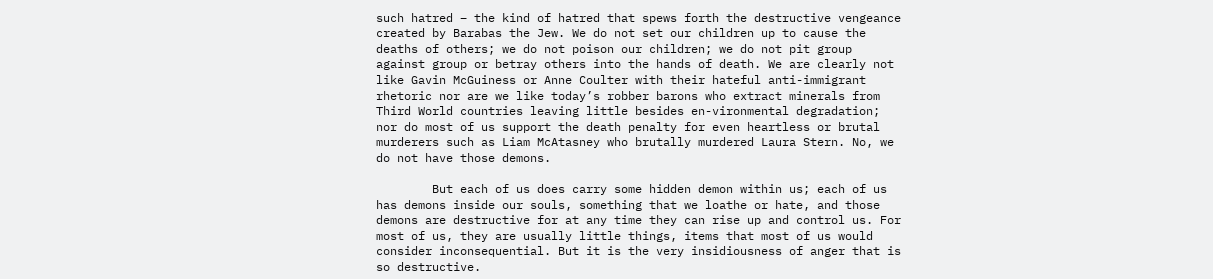such hatred – the kind of hatred that spews forth the destructive vengeance created by Barabas the Jew. We do not set our children up to cause the deaths of others; we do not poison our children; we do not pit group against group or betray others into the hands of death. We are clearly not like Gavin McGuiness or Anne Coulter with their hateful anti-immigrant rhetoric nor are we like today’s robber barons who extract minerals from Third World countries leaving little besides en-vironmental degradation; nor do most of us support the death penalty for even heartless or brutal murderers such as Liam McAtasney who brutally murdered Laura Stern. No, we do not have those demons.

        But each of us does carry some hidden demon within us; each of us has demons inside our souls, something that we loathe or hate, and those demons are destructive for at any time they can rise up and control us. For most of us, they are usually little things, items that most of us would consider inconsequential. But it is the very insidiousness of anger that is so destructive.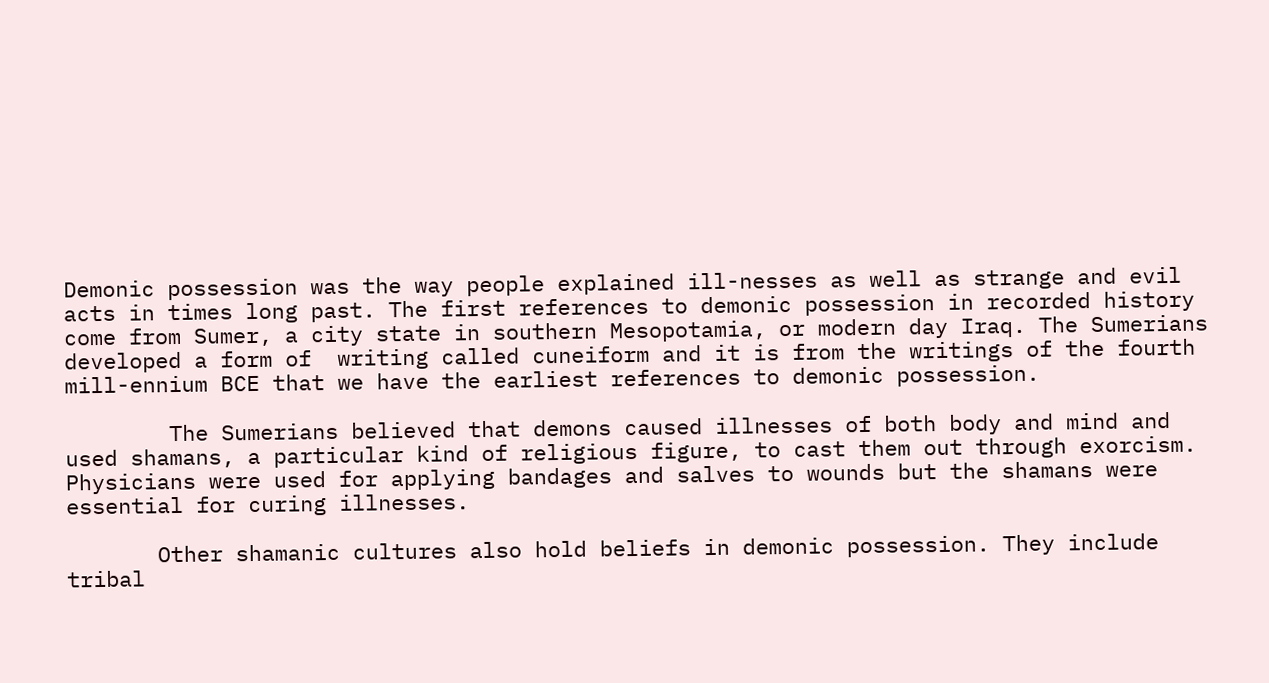Demonic possession was the way people explained ill-nesses as well as strange and evil acts in times long past. The first references to demonic possession in recorded history come from Sumer, a city state in southern Mesopotamia, or modern day Iraq. The Sumerians developed a form of  writing called cuneiform and it is from the writings of the fourth mill-ennium BCE that we have the earliest references to demonic possession.

        The Sumerians believed that demons caused illnesses of both body and mind and used shamans, a particular kind of religious figure, to cast them out through exorcism. Physicians were used for applying bandages and salves to wounds but the shamans were essential for curing illnesses.

       Other shamanic cultures also hold beliefs in demonic possession. They include tribal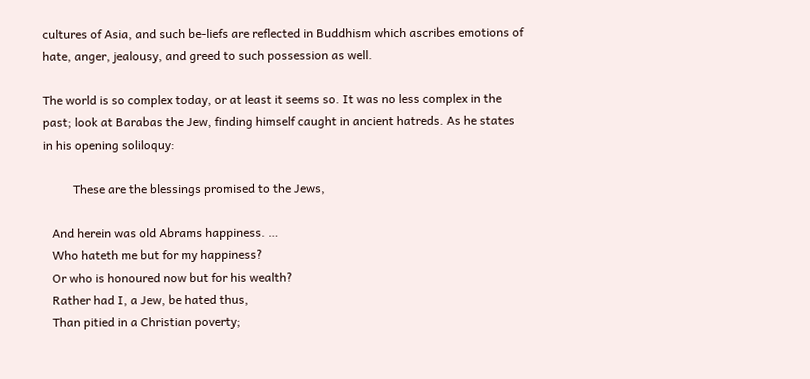cultures of Asia, and such be-liefs are reflected in Buddhism which ascribes emotions of hate, anger, jealousy, and greed to such possession as well.

The world is so complex today, or at least it seems so. It was no less complex in the past; look at Barabas the Jew, finding himself caught in ancient hatreds. As he states in his opening soliloquy:

          These are the blessings promised to the Jews,

   And herein was old Abrams happiness. …
   Who hateth me but for my happiness?
   Or who is honoured now but for his wealth?
   Rather had I, a Jew, be hated thus,
   Than pitied in a Christian poverty;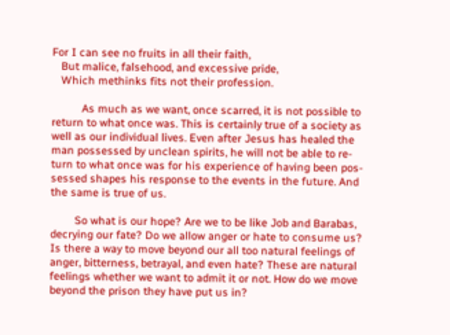For I can see no fruits in all their faith,
   But malice, falsehood, and excessive pride,
   Which methinks fits not their profession.

          As much as we want, once scarred, it is not possible to return to what once was. This is certainly true of a society as well as our individual lives. Even after Jesus has healed the man possessed by unclean spirits, he will not be able to re-turn to what once was for his experience of having been pos-sessed shapes his response to the events in the future. And the same is true of us.

        So what is our hope? Are we to be like Job and Barabas, decrying our fate? Do we allow anger or hate to consume us? Is there a way to move beyond our all too natural feelings of anger, bitterness, betrayal, and even hate? These are natural feelings whether we want to admit it or not. How do we move beyond the prison they have put us in?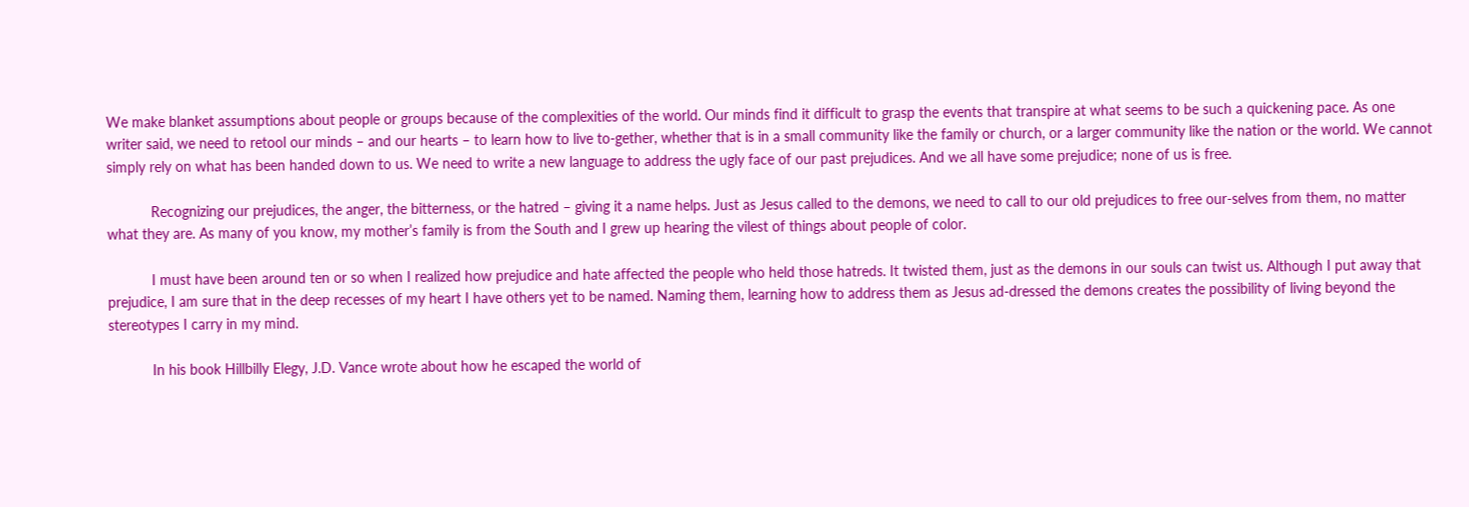We make blanket assumptions about people or groups because of the complexities of the world. Our minds find it difficult to grasp the events that transpire at what seems to be such a quickening pace. As one writer said, we need to retool our minds – and our hearts – to learn how to live to-gether, whether that is in a small community like the family or church, or a larger community like the nation or the world. We cannot simply rely on what has been handed down to us. We need to write a new language to address the ugly face of our past prejudices. And we all have some prejudice; none of us is free.

           Recognizing our prejudices, the anger, the bitterness, or the hatred – giving it a name helps. Just as Jesus called to the demons, we need to call to our old prejudices to free our-selves from them, no matter what they are. As many of you know, my mother’s family is from the South and I grew up hearing the vilest of things about people of color.

           I must have been around ten or so when I realized how prejudice and hate affected the people who held those hatreds. It twisted them, just as the demons in our souls can twist us. Although I put away that prejudice, I am sure that in the deep recesses of my heart I have others yet to be named. Naming them, learning how to address them as Jesus ad-dressed the demons creates the possibility of living beyond the stereotypes I carry in my mind.

           In his book Hillbilly Elegy, J.D. Vance wrote about how he escaped the world of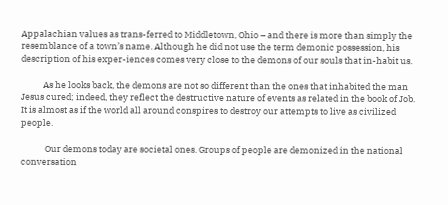Appalachian values as trans-ferred to Middletown, Ohio – and there is more than simply the resemblance of a town’s name. Although he did not use the term demonic possession, his description of his exper-iences comes very close to the demons of our souls that in-habit us.

           As he looks back, the demons are not so different than the ones that inhabited the man Jesus cured; indeed, they reflect the destructive nature of events as related in the book of Job. It is almost as if the world all around conspires to destroy our attempts to live as civilized people.

            Our demons today are societal ones. Groups of people are demonized in the national conversation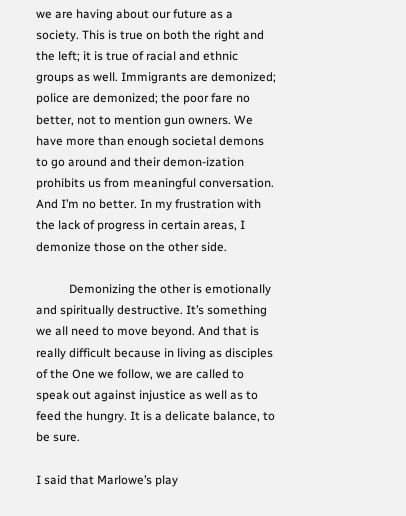we are having about our future as a society. This is true on both the right and the left; it is true of racial and ethnic groups as well. Immigrants are demonized; police are demonized; the poor fare no better, not to mention gun owners. We have more than enough societal demons to go around and their demon-ization prohibits us from meaningful conversation. And I’m no better. In my frustration with the lack of progress in certain areas, I demonize those on the other side.

           Demonizing the other is emotionally and spiritually destructive. It’s something we all need to move beyond. And that is really difficult because in living as disciples of the One we follow, we are called to speak out against injustice as well as to feed the hungry. It is a delicate balance, to be sure.

I said that Marlowe’s play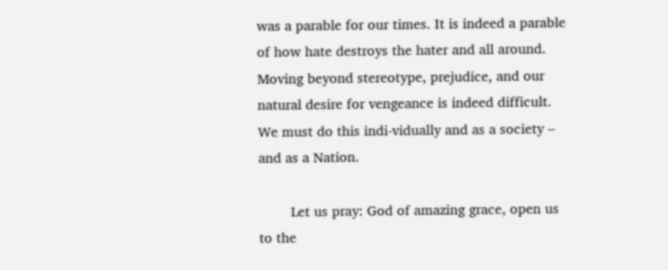was a parable for our times. It is indeed a parable of how hate destroys the hater and all around. Moving beyond stereotype, prejudice, and our natural desire for vengeance is indeed difficult. We must do this indi-vidually and as a society – and as a Nation.

        Let us pray: God of amazing grace, open us to the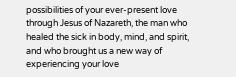possibilities of your ever-present love through Jesus of Nazareth, the man who healed the sick in body, mind, and spirit, and who brought us a new way of experiencing your love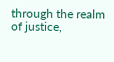through the realm of justice,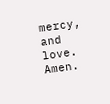mercy, and love. Amen.